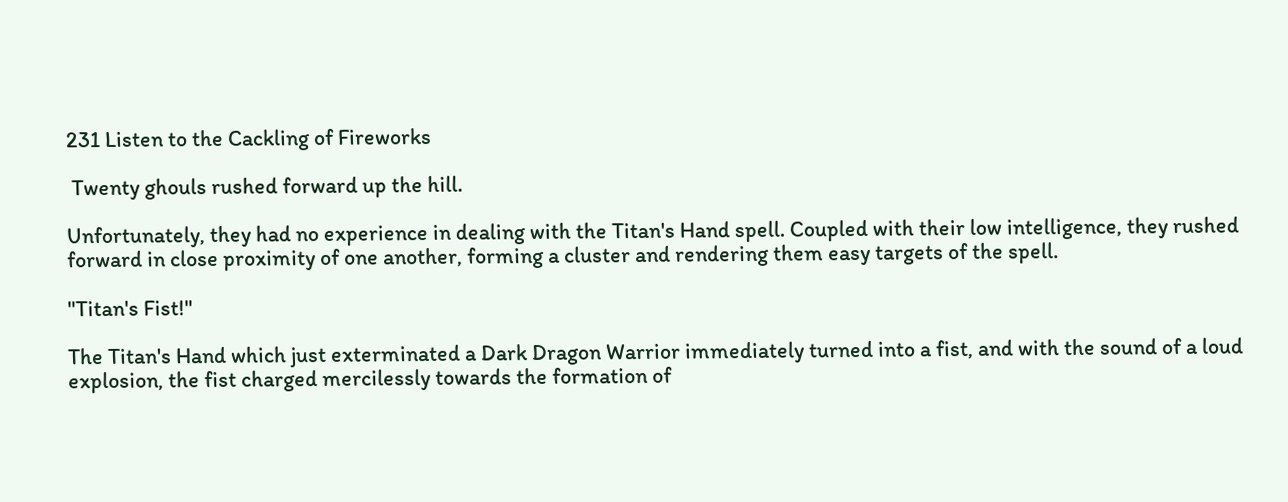231 Listen to the Cackling of Fireworks

 Twenty ghouls rushed forward up the hill.

Unfortunately, they had no experience in dealing with the Titan's Hand spell. Coupled with their low intelligence, they rushed forward in close proximity of one another, forming a cluster and rendering them easy targets of the spell.

"Titan's Fist!"

The Titan's Hand which just exterminated a Dark Dragon Warrior immediately turned into a fist, and with the sound of a loud explosion, the fist charged mercilessly towards the formation of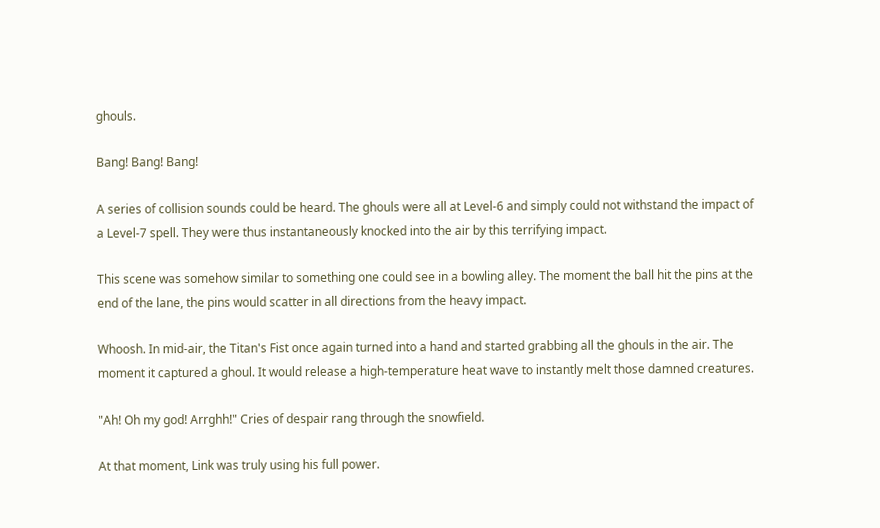ghouls.

Bang! Bang! Bang!

A series of collision sounds could be heard. The ghouls were all at Level-6 and simply could not withstand the impact of a Level-7 spell. They were thus instantaneously knocked into the air by this terrifying impact.

This scene was somehow similar to something one could see in a bowling alley. The moment the ball hit the pins at the end of the lane, the pins would scatter in all directions from the heavy impact.

Whoosh. In mid-air, the Titan's Fist once again turned into a hand and started grabbing all the ghouls in the air. The moment it captured a ghoul. It would release a high-temperature heat wave to instantly melt those damned creatures.

"Ah! Oh my god! Arrghh!" Cries of despair rang through the snowfield.

At that moment, Link was truly using his full power.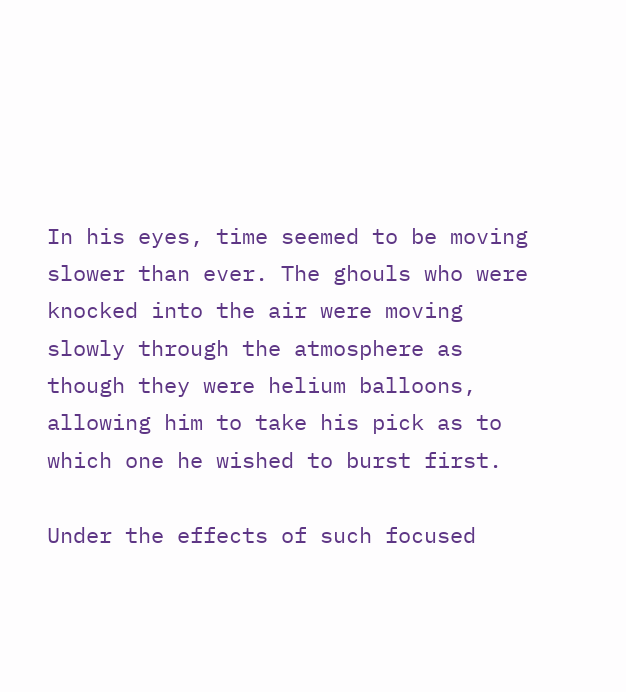In his eyes, time seemed to be moving slower than ever. The ghouls who were knocked into the air were moving slowly through the atmosphere as though they were helium balloons, allowing him to take his pick as to which one he wished to burst first.

Under the effects of such focused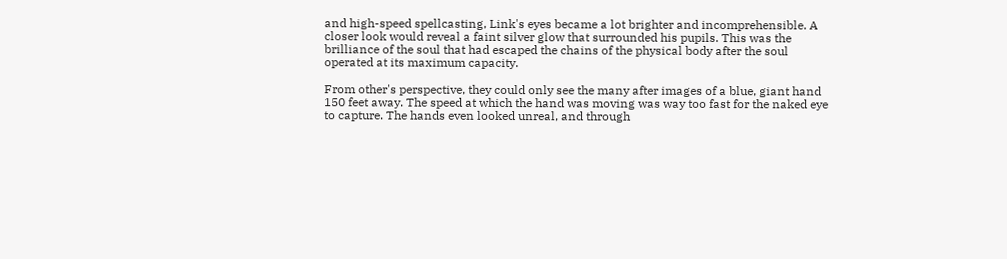and high-speed spellcasting, Link's eyes became a lot brighter and incomprehensible. A closer look would reveal a faint silver glow that surrounded his pupils. This was the brilliance of the soul that had escaped the chains of the physical body after the soul operated at its maximum capacity.

From other's perspective, they could only see the many after images of a blue, giant hand 150 feet away. The speed at which the hand was moving was way too fast for the naked eye to capture. The hands even looked unreal, and through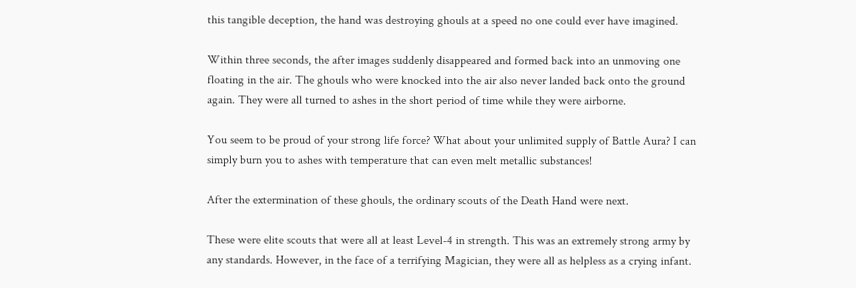this tangible deception, the hand was destroying ghouls at a speed no one could ever have imagined.

Within three seconds, the after images suddenly disappeared and formed back into an unmoving one floating in the air. The ghouls who were knocked into the air also never landed back onto the ground again. They were all turned to ashes in the short period of time while they were airborne.

You seem to be proud of your strong life force? What about your unlimited supply of Battle Aura? I can simply burn you to ashes with temperature that can even melt metallic substances!

After the extermination of these ghouls, the ordinary scouts of the Death Hand were next.

These were elite scouts that were all at least Level-4 in strength. This was an extremely strong army by any standards. However, in the face of a terrifying Magician, they were all as helpless as a crying infant.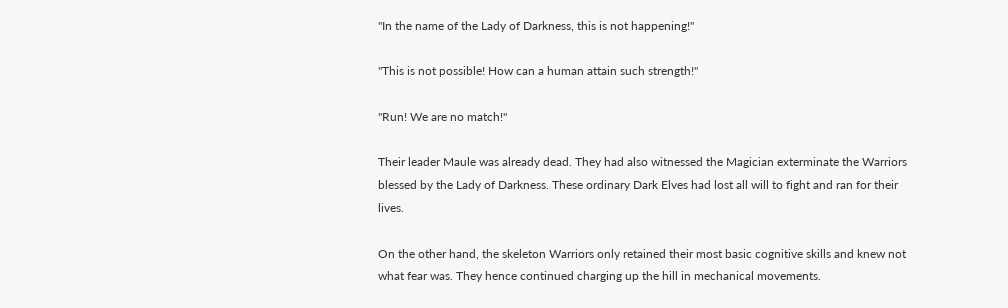"In the name of the Lady of Darkness, this is not happening!"

"This is not possible! How can a human attain such strength!"

"Run! We are no match!"

Their leader Maule was already dead. They had also witnessed the Magician exterminate the Warriors blessed by the Lady of Darkness. These ordinary Dark Elves had lost all will to fight and ran for their lives.

On the other hand, the skeleton Warriors only retained their most basic cognitive skills and knew not what fear was. They hence continued charging up the hill in mechanical movements.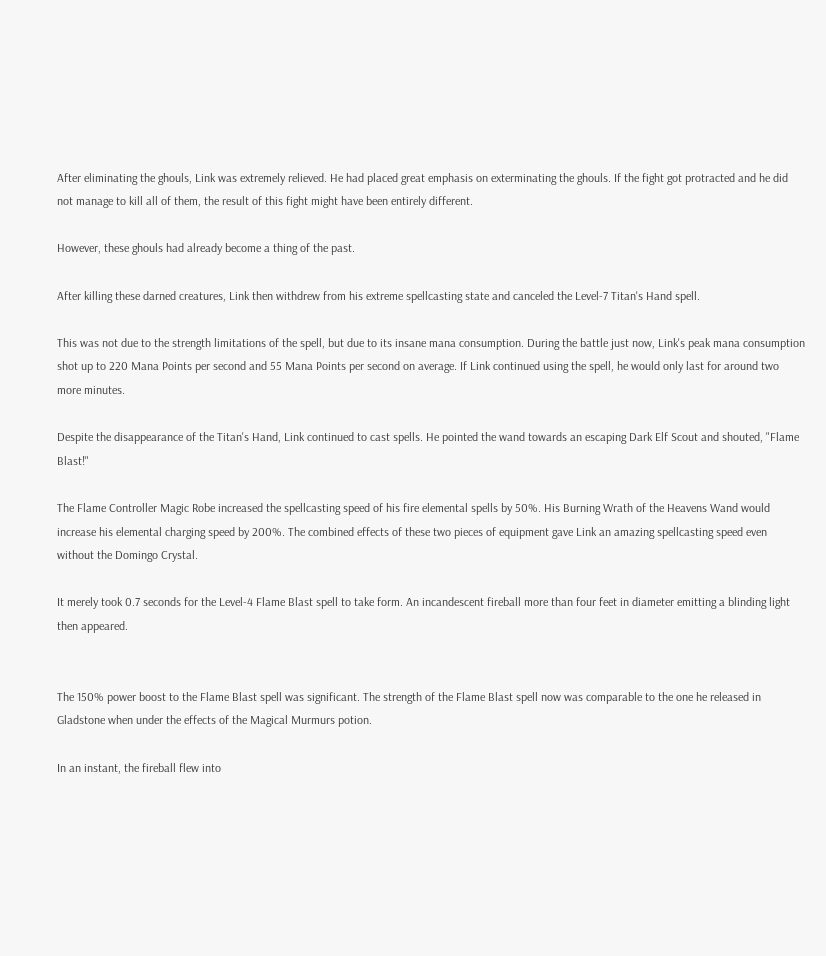After eliminating the ghouls, Link was extremely relieved. He had placed great emphasis on exterminating the ghouls. If the fight got protracted and he did not manage to kill all of them, the result of this fight might have been entirely different.

However, these ghouls had already become a thing of the past.

After killing these darned creatures, Link then withdrew from his extreme spellcasting state and canceled the Level-7 Titan's Hand spell.

This was not due to the strength limitations of the spell, but due to its insane mana consumption. During the battle just now, Link's peak mana consumption shot up to 220 Mana Points per second and 55 Mana Points per second on average. If Link continued using the spell, he would only last for around two more minutes.

Despite the disappearance of the Titan's Hand, Link continued to cast spells. He pointed the wand towards an escaping Dark Elf Scout and shouted, "Flame Blast!"

The Flame Controller Magic Robe increased the spellcasting speed of his fire elemental spells by 50%. His Burning Wrath of the Heavens Wand would increase his elemental charging speed by 200%. The combined effects of these two pieces of equipment gave Link an amazing spellcasting speed even without the Domingo Crystal.

It merely took 0.7 seconds for the Level-4 Flame Blast spell to take form. An incandescent fireball more than four feet in diameter emitting a blinding light then appeared.


The 150% power boost to the Flame Blast spell was significant. The strength of the Flame Blast spell now was comparable to the one he released in Gladstone when under the effects of the Magical Murmurs potion.

In an instant, the fireball flew into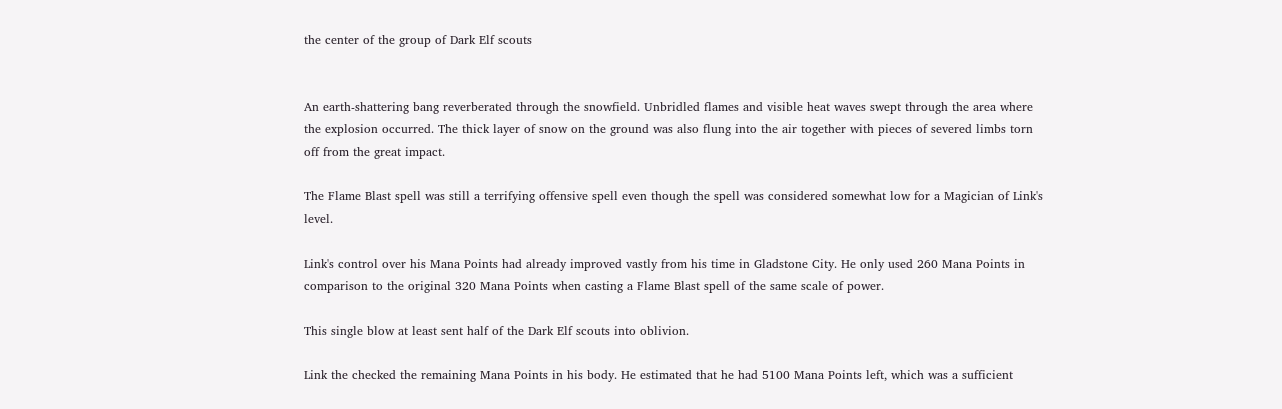the center of the group of Dark Elf scouts


An earth-shattering bang reverberated through the snowfield. Unbridled flames and visible heat waves swept through the area where the explosion occurred. The thick layer of snow on the ground was also flung into the air together with pieces of severed limbs torn off from the great impact.

The Flame Blast spell was still a terrifying offensive spell even though the spell was considered somewhat low for a Magician of Link's level.

Link's control over his Mana Points had already improved vastly from his time in Gladstone City. He only used 260 Mana Points in comparison to the original 320 Mana Points when casting a Flame Blast spell of the same scale of power.

This single blow at least sent half of the Dark Elf scouts into oblivion.

Link the checked the remaining Mana Points in his body. He estimated that he had 5100 Mana Points left, which was a sufficient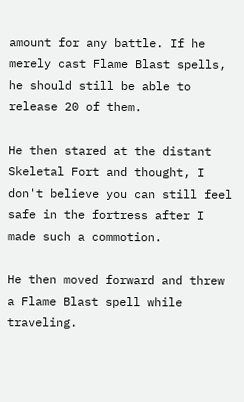amount for any battle. If he merely cast Flame Blast spells, he should still be able to release 20 of them.

He then stared at the distant Skeletal Fort and thought, I don't believe you can still feel safe in the fortress after I made such a commotion.

He then moved forward and threw a Flame Blast spell while traveling.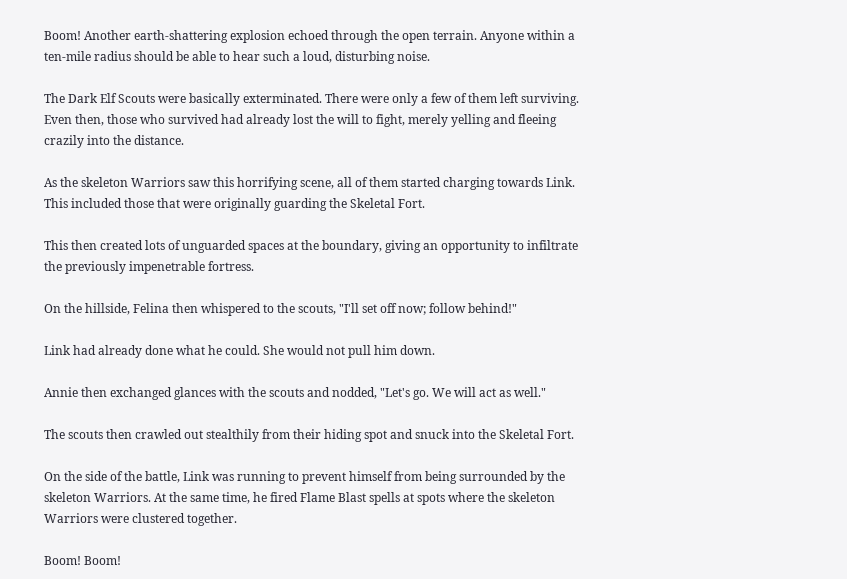Boom! Another earth-shattering explosion echoed through the open terrain. Anyone within a ten-mile radius should be able to hear such a loud, disturbing noise.

The Dark Elf Scouts were basically exterminated. There were only a few of them left surviving. Even then, those who survived had already lost the will to fight, merely yelling and fleeing crazily into the distance.

As the skeleton Warriors saw this horrifying scene, all of them started charging towards Link. This included those that were originally guarding the Skeletal Fort.

This then created lots of unguarded spaces at the boundary, giving an opportunity to infiltrate the previously impenetrable fortress.

On the hillside, Felina then whispered to the scouts, "I'll set off now; follow behind!"

Link had already done what he could. She would not pull him down.

Annie then exchanged glances with the scouts and nodded, "Let's go. We will act as well."

The scouts then crawled out stealthily from their hiding spot and snuck into the Skeletal Fort.

On the side of the battle, Link was running to prevent himself from being surrounded by the skeleton Warriors. At the same time, he fired Flame Blast spells at spots where the skeleton Warriors were clustered together.

Boom! Boom!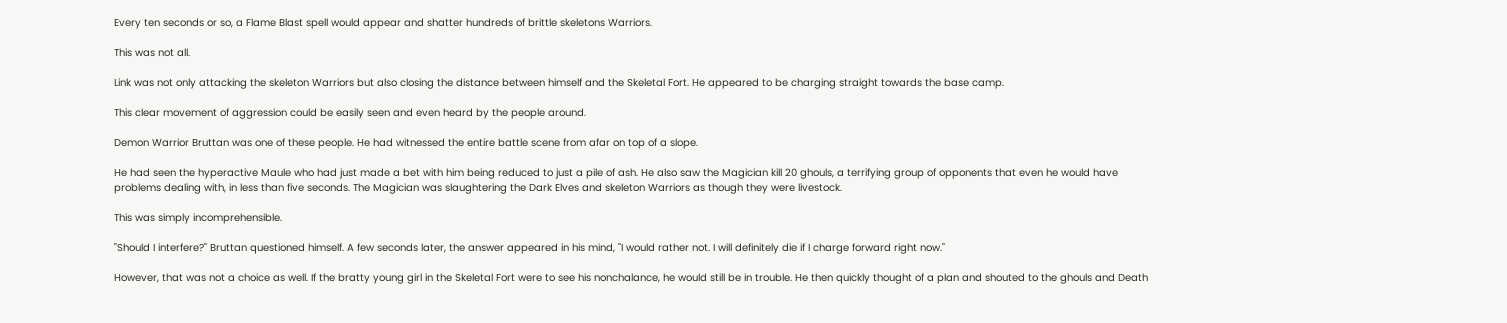Every ten seconds or so, a Flame Blast spell would appear and shatter hundreds of brittle skeletons Warriors.

This was not all.

Link was not only attacking the skeleton Warriors but also closing the distance between himself and the Skeletal Fort. He appeared to be charging straight towards the base camp.

This clear movement of aggression could be easily seen and even heard by the people around.

Demon Warrior Bruttan was one of these people. He had witnessed the entire battle scene from afar on top of a slope.

He had seen the hyperactive Maule who had just made a bet with him being reduced to just a pile of ash. He also saw the Magician kill 20 ghouls, a terrifying group of opponents that even he would have problems dealing with, in less than five seconds. The Magician was slaughtering the Dark Elves and skeleton Warriors as though they were livestock.

This was simply incomprehensible.

"Should I interfere?" Bruttan questioned himself. A few seconds later, the answer appeared in his mind, "I would rather not. I will definitely die if I charge forward right now."

However, that was not a choice as well. If the bratty young girl in the Skeletal Fort were to see his nonchalance, he would still be in trouble. He then quickly thought of a plan and shouted to the ghouls and Death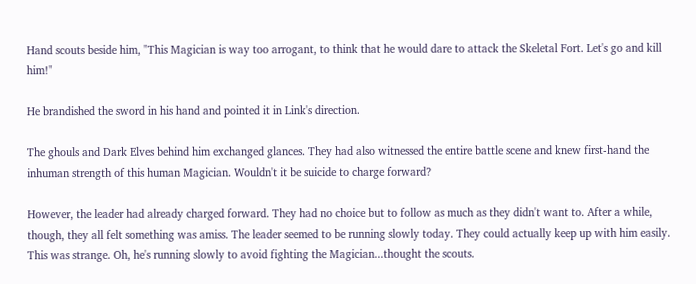Hand scouts beside him, "This Magician is way too arrogant, to think that he would dare to attack the Skeletal Fort. Let's go and kill him!"

He brandished the sword in his hand and pointed it in Link's direction.

The ghouls and Dark Elves behind him exchanged glances. They had also witnessed the entire battle scene and knew first-hand the inhuman strength of this human Magician. Wouldn't it be suicide to charge forward?

However, the leader had already charged forward. They had no choice but to follow as much as they didn't want to. After a while, though, they all felt something was amiss. The leader seemed to be running slowly today. They could actually keep up with him easily. This was strange. Oh, he's running slowly to avoid fighting the Magician...thought the scouts.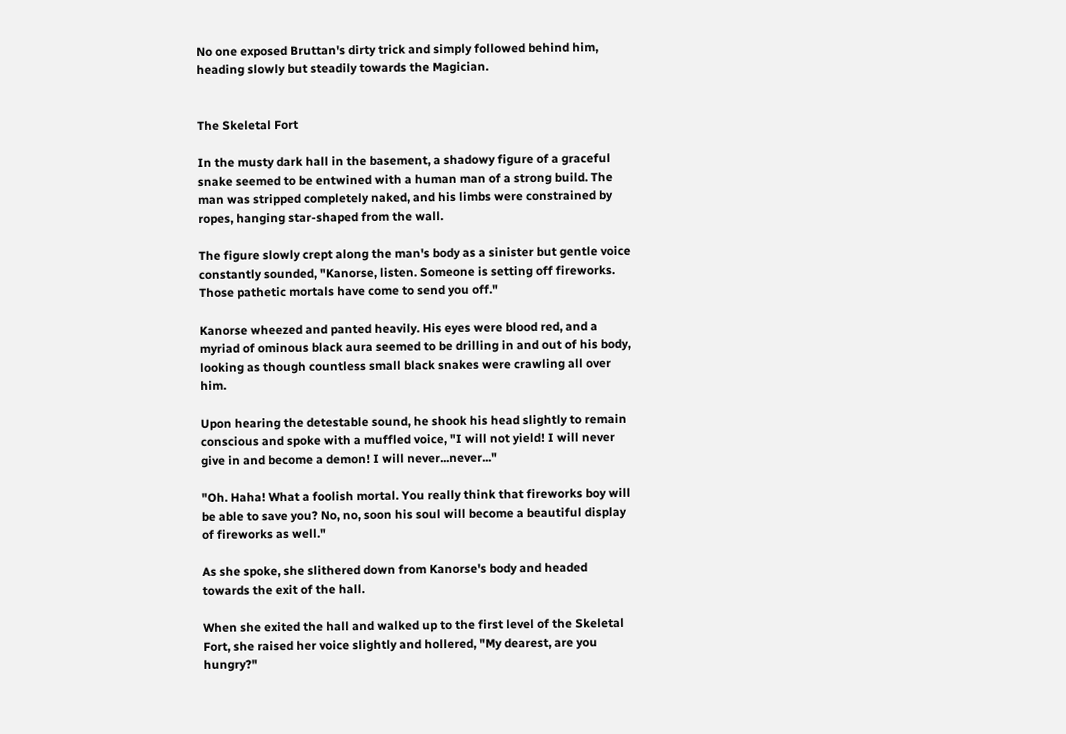No one exposed Bruttan's dirty trick and simply followed behind him, heading slowly but steadily towards the Magician.


The Skeletal Fort

In the musty dark hall in the basement, a shadowy figure of a graceful snake seemed to be entwined with a human man of a strong build. The man was stripped completely naked, and his limbs were constrained by ropes, hanging star-shaped from the wall.

The figure slowly crept along the man's body as a sinister but gentle voice constantly sounded, "Kanorse, listen. Someone is setting off fireworks. Those pathetic mortals have come to send you off."

Kanorse wheezed and panted heavily. His eyes were blood red, and a myriad of ominous black aura seemed to be drilling in and out of his body, looking as though countless small black snakes were crawling all over him.

Upon hearing the detestable sound, he shook his head slightly to remain conscious and spoke with a muffled voice, "I will not yield! I will never give in and become a demon! I will never...never..."

"Oh. Haha! What a foolish mortal. You really think that fireworks boy will be able to save you? No, no, soon his soul will become a beautiful display of fireworks as well."

As she spoke, she slithered down from Kanorse's body and headed towards the exit of the hall.

When she exited the hall and walked up to the first level of the Skeletal Fort, she raised her voice slightly and hollered, "My dearest, are you hungry?"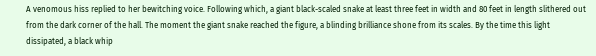A venomous hiss replied to her bewitching voice. Following which, a giant black-scaled snake at least three feet in width and 80 feet in length slithered out from the dark corner of the hall. The moment the giant snake reached the figure, a blinding brilliance shone from its scales. By the time this light dissipated, a black whip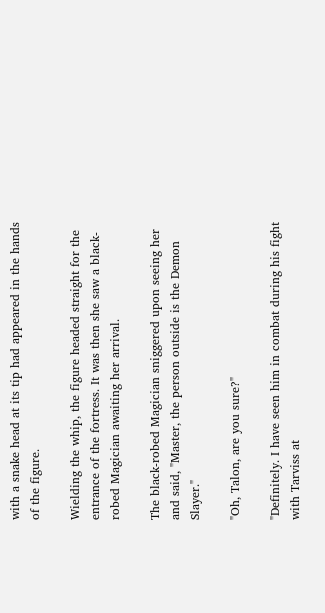with a snake head at its tip had appeared in the hands of the figure.

Wielding the whip, the figure headed straight for the entrance of the fortress. It was then she saw a black-robed Magician awaiting her arrival.

The black-robed Magician sniggered upon seeing her and said, "Master, the person outside is the Demon Slayer."

"Oh, Talon, are you sure?"

"Definitely. I have seen him in combat during his fight with Tarviss at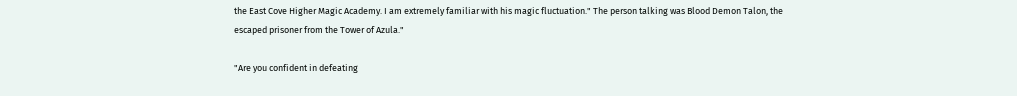the East Cove Higher Magic Academy. I am extremely familiar with his magic fluctuation." The person talking was Blood Demon Talon, the escaped prisoner from the Tower of Azula."

"Are you confident in defeating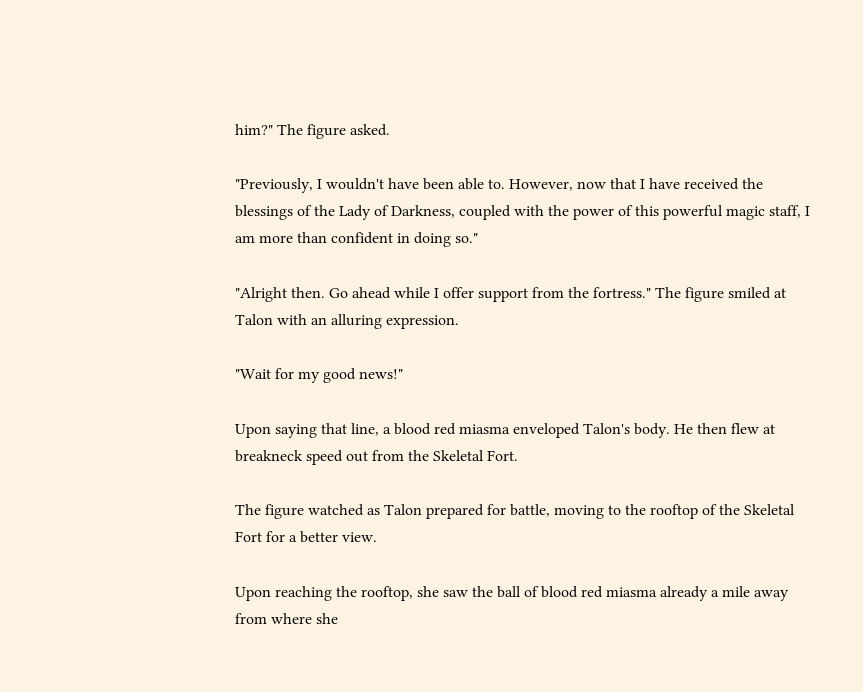him?" The figure asked.

"Previously, I wouldn't have been able to. However, now that I have received the blessings of the Lady of Darkness, coupled with the power of this powerful magic staff, I am more than confident in doing so."

"Alright then. Go ahead while I offer support from the fortress." The figure smiled at Talon with an alluring expression.

"Wait for my good news!"

Upon saying that line, a blood red miasma enveloped Talon's body. He then flew at breakneck speed out from the Skeletal Fort.

The figure watched as Talon prepared for battle, moving to the rooftop of the Skeletal Fort for a better view.

Upon reaching the rooftop, she saw the ball of blood red miasma already a mile away from where she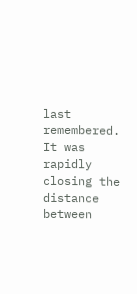last remembered. It was rapidly closing the distance between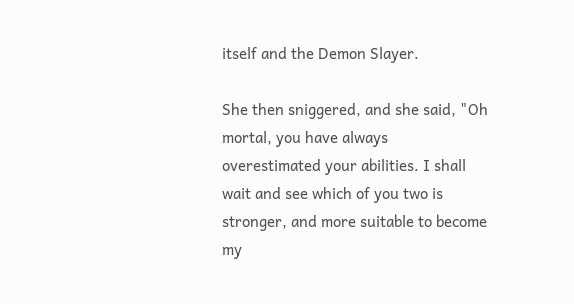itself and the Demon Slayer.

She then sniggered, and she said, "Oh mortal, you have always overestimated your abilities. I shall wait and see which of you two is stronger, and more suitable to become my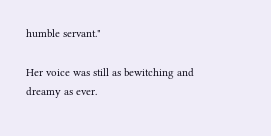humble servant."

Her voice was still as bewitching and dreamy as ever.